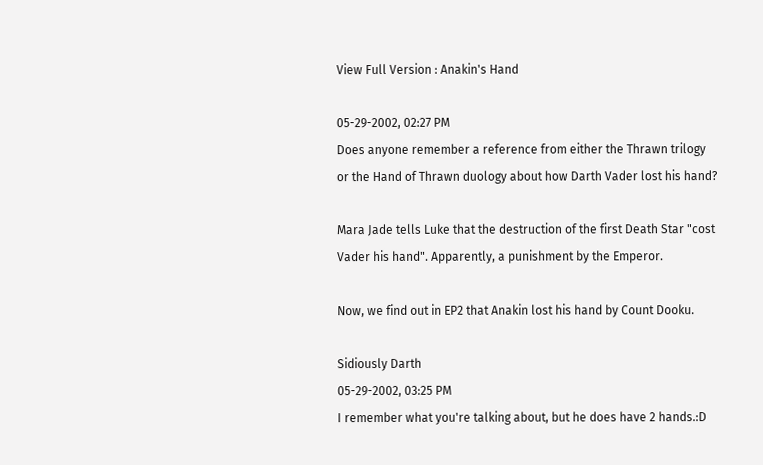View Full Version : Anakin's Hand

05-29-2002, 02:27 PM
Does anyone remember a reference from either the Thrawn trilogy or the Hand of Thrawn duology about how Darth Vader lost his hand?

Mara Jade tells Luke that the destruction of the first Death Star "cost Vader his hand". Apparently, a punishment by the Emperor.

Now, we find out in EP2 that Anakin lost his hand by Count Dooku.

Sidiously Darth
05-29-2002, 03:25 PM
I remember what you're talking about, but he does have 2 hands.:D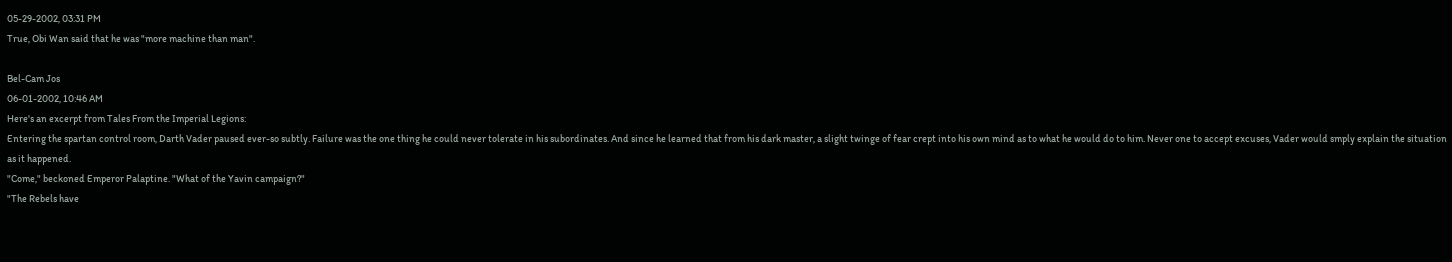05-29-2002, 03:31 PM
True, Obi Wan said that he was "more machine than man".

Bel-Cam Jos
06-01-2002, 10:46 AM
Here's an excerpt from Tales From the Imperial Legions:
Entering the spartan control room, Darth Vader paused ever-so subtly. Failure was the one thing he could never tolerate in his subordinates. And since he learned that from his dark master, a slight twinge of fear crept into his own mind as to what he would do to him. Never one to accept excuses, Vader would smply explain the situation as it happened.
"Come," beckoned Emperor Palaptine. "What of the Yavin campaign?"
"The Rebels have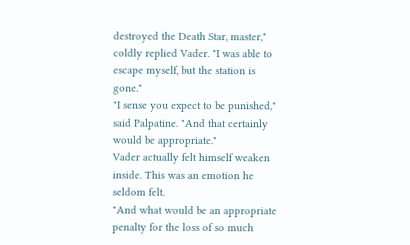destroyed the Death Star, master," coldly replied Vader. "I was able to escape myself, but the station is gone."
"I sense you expect to be punished," said Palpatine. "And that certainly would be appropriate."
Vader actually felt himself weaken inside. This was an emotion he seldom felt.
"And what would be an appropriate penalty for the loss of so much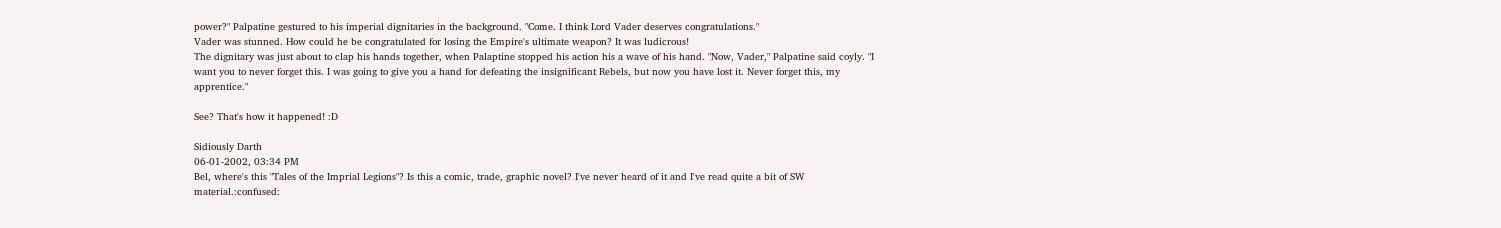power?" Palpatine gestured to his imperial dignitaries in the background. "Come. I think Lord Vader deserves congratulations."
Vader was stunned. How could he be congratulated for losing the Empire's ultimate weapon? It was ludicrous!
The dignitary was just about to clap his hands together, when Palaptine stopped his action his a wave of his hand. "Now, Vader," Palpatine said coyly. "I want you to never forget this. I was going to give you a hand for defeating the insignificant Rebels, but now you have lost it. Never forget this, my apprentice."

See? That's how it happened! :D

Sidiously Darth
06-01-2002, 03:34 PM
Bel, where's this "Tales of the Imprial Legions"? Is this a comic, trade, graphic novel? I've never heard of it and I've read quite a bit of SW material.:confused: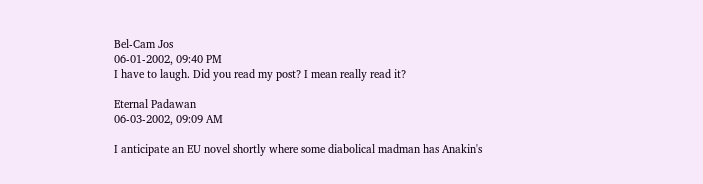Bel-Cam Jos
06-01-2002, 09:40 PM
I have to laugh. Did you read my post? I mean really read it?

Eternal Padawan
06-03-2002, 09:09 AM

I anticipate an EU novel shortly where some diabolical madman has Anakin's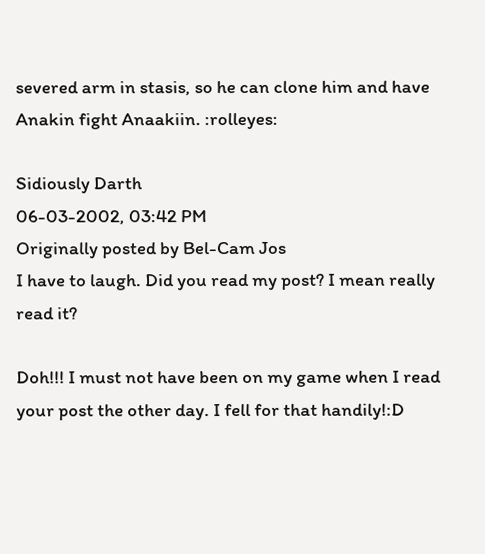severed arm in stasis, so he can clone him and have Anakin fight Anaakiin. :rolleyes:

Sidiously Darth
06-03-2002, 03:42 PM
Originally posted by Bel-Cam Jos
I have to laugh. Did you read my post? I mean really read it?

Doh!!! I must not have been on my game when I read your post the other day. I fell for that handily!:D